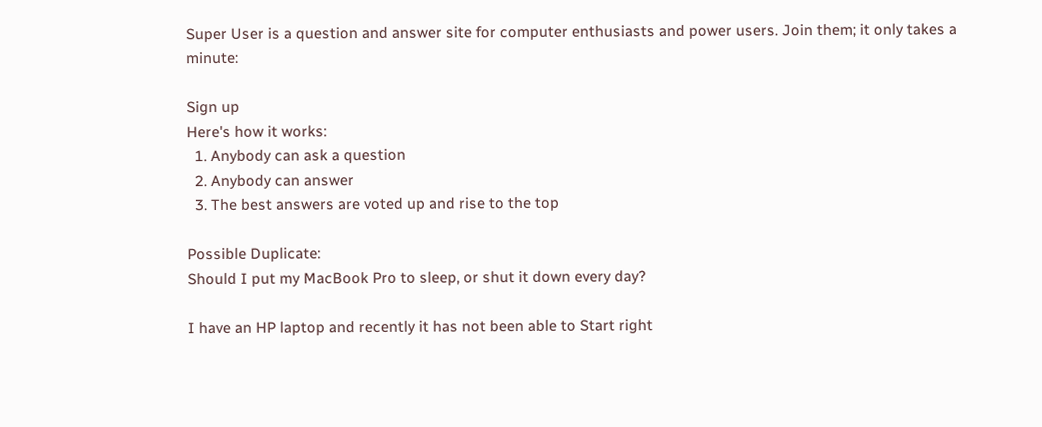Super User is a question and answer site for computer enthusiasts and power users. Join them; it only takes a minute:

Sign up
Here's how it works:
  1. Anybody can ask a question
  2. Anybody can answer
  3. The best answers are voted up and rise to the top

Possible Duplicate:
Should I put my MacBook Pro to sleep, or shut it down every day?

I have an HP laptop and recently it has not been able to Start right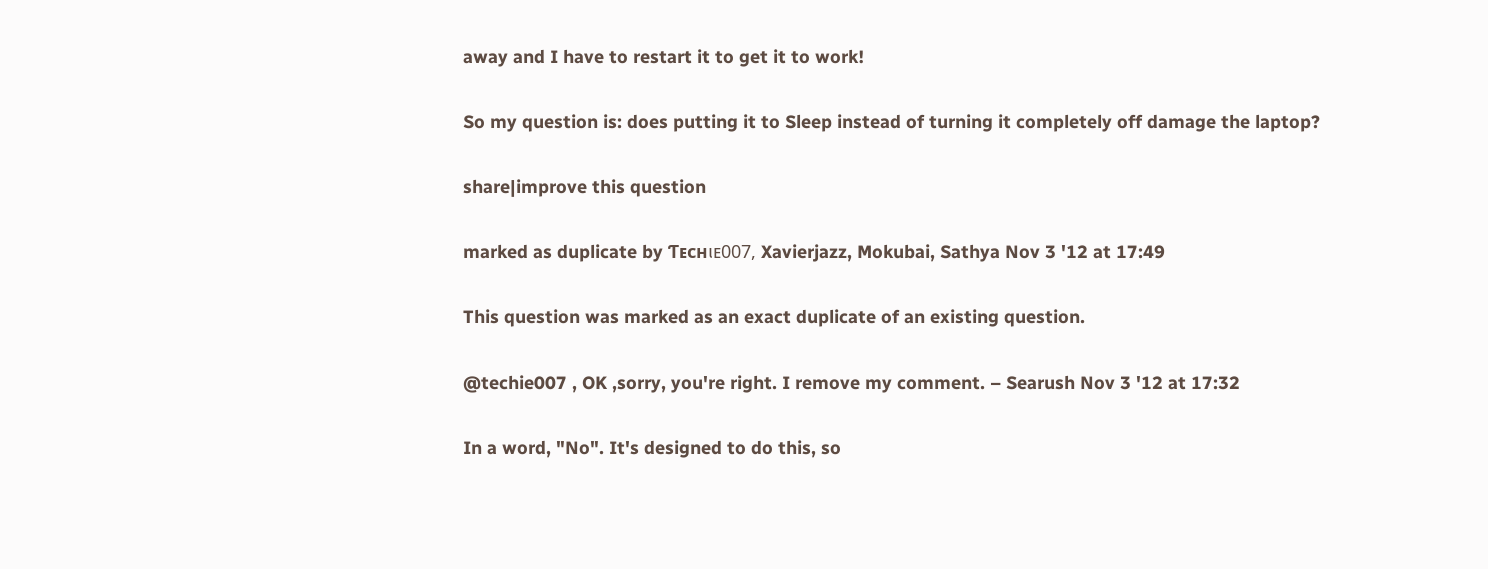away and I have to restart it to get it to work!

So my question is: does putting it to Sleep instead of turning it completely off damage the laptop?

share|improve this question

marked as duplicate by Ƭᴇcʜιᴇ007, Xavierjazz, Mokubai, Sathya Nov 3 '12 at 17:49

This question was marked as an exact duplicate of an existing question.

@techie007 , OK ,sorry, you're right. I remove my comment. – Searush Nov 3 '12 at 17:32

In a word, "No". It's designed to do this, so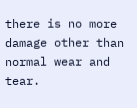there is no more damage other than normal wear and tear.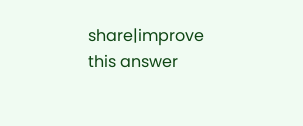share|improve this answer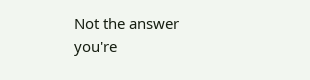Not the answer you're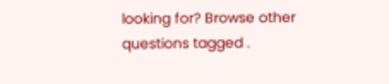looking for? Browse other questions tagged .